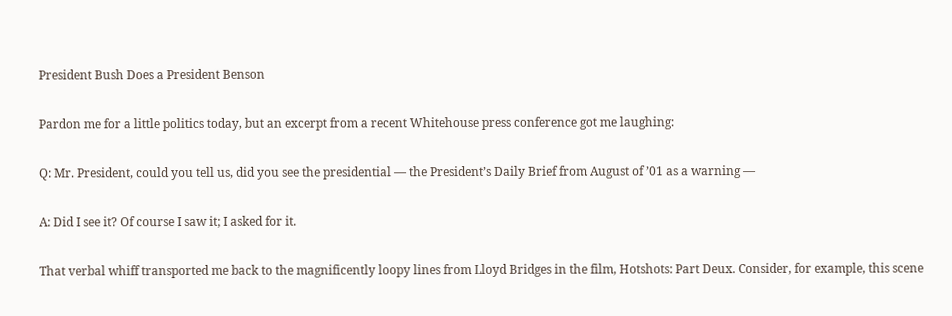President Bush Does a President Benson

Pardon me for a little politics today, but an excerpt from a recent Whitehouse press conference got me laughing:

Q: Mr. President, could you tell us, did you see the presidential — the President’s Daily Brief from August of ’01 as a warning —

A: Did I see it? Of course I saw it; I asked for it.

That verbal whiff transported me back to the magnificently loopy lines from Lloyd Bridges in the film, Hotshots: Part Deux. Consider, for example, this scene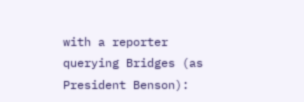with a reporter querying Bridges (as President Benson):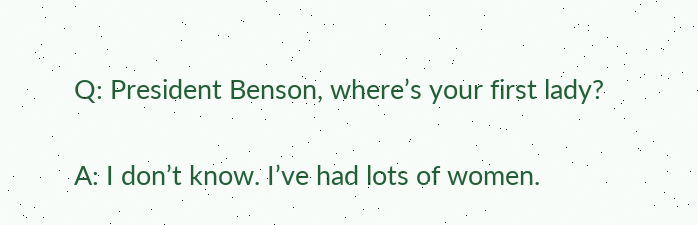Q: President Benson, where’s your first lady?

A: I don’t know. I’ve had lots of women.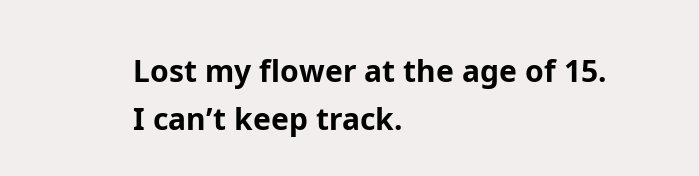Lost my flower at the age of 15. I can’t keep track.